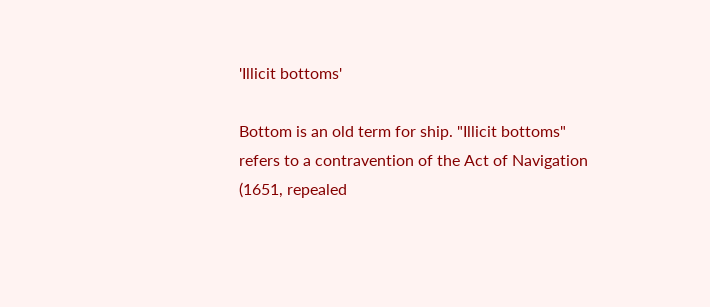'Illicit bottoms'

Bottom is an old term for ship. "Illicit bottoms" refers to a contravention of the Act of Navigation (1651, repealed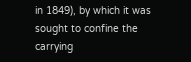in 1849), by which it was sought to confine the carrying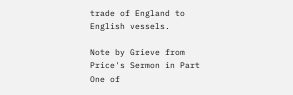trade of England to English vessels.

Note by Grieve from Price's Sermon in Part One of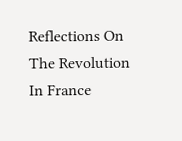Reflections On The Revolution In France